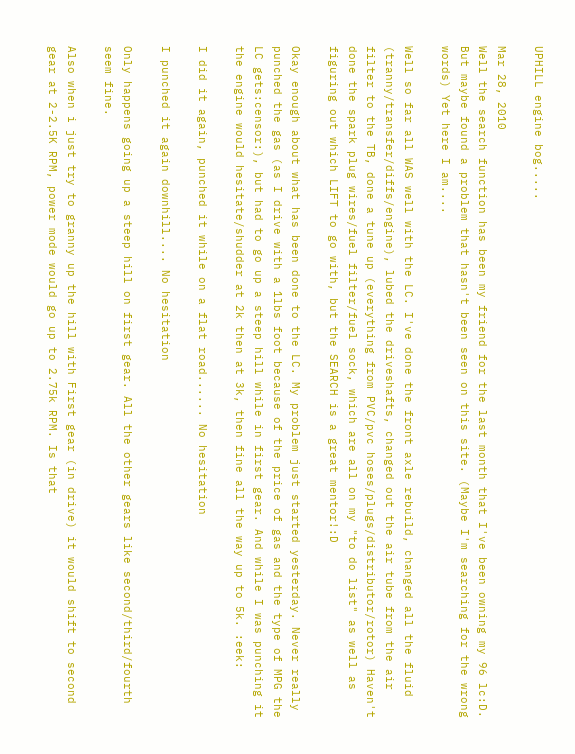UPHILL engine bog.....

Mar 28, 2010
Well the search function has been my friend for the last month that I've been owning my 96 lc:D. But maybe found a problem that hasn't been seen on this site. (Maybe I'm searching for the wrong words) Yet here I am....

Well so far all WAS well with the LC. I've done the front axle rebuild, changed all the fluid (tranny/transfer/diffs/engine), lubed the driveshafts, changed out the air tube from the air filter to the TB, done a tune up (everything from PVC/pvc hoses/plugs/distributor/rotor) Haven't done the spark plug wires/fuel filter/fuel sock, which are all on my "to do list" as well as figuring out which LIFT to go with, but the SEARCH is a great mentor!:D

Okay enough about what has been done to the LC. My problem just started yesterday. Never really punched the gas (as I drive with a 1lbs foot because of the price of gas and the type of MPG the LC gets:censor:), but had to go up a steep hill while in first gear. And while I was punching it the engine would hesitate/shudder at 2k then at 3k, then fine all the way up to 5k. :eek:

I did it again, punched it while on a flat road...... No hesitation

I punched it again downhill.... No hesitation

Only happens going up a steep hill on first gear. All the other gears like second/third/fourth seem fine.

Also when i just try to granny up the hill with First gear (in drive) it would shift to second gear at 2-2.5K RPM, power mode would go up to 2.75k RPM. Is that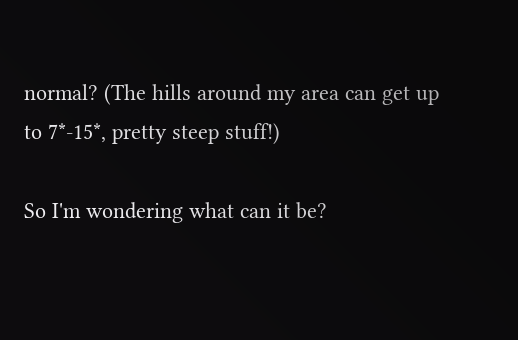normal? (The hills around my area can get up to 7*-15*, pretty steep stuff!)

So I'm wondering what can it be?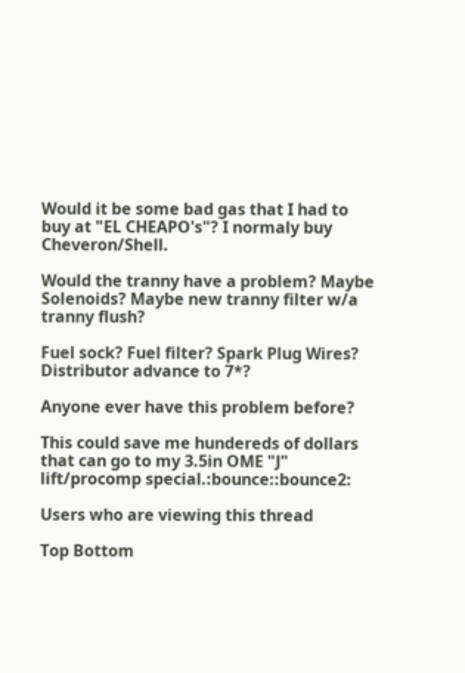Would it be some bad gas that I had to buy at "EL CHEAPO's"? I normaly buy Cheveron/Shell.

Would the tranny have a problem? Maybe Solenoids? Maybe new tranny filter w/a tranny flush?

Fuel sock? Fuel filter? Spark Plug Wires? Distributor advance to 7*?

Anyone ever have this problem before?

This could save me hundereds of dollars that can go to my 3.5in OME "J" lift/procomp special.:bounce::bounce2:

Users who are viewing this thread

Top Bottom